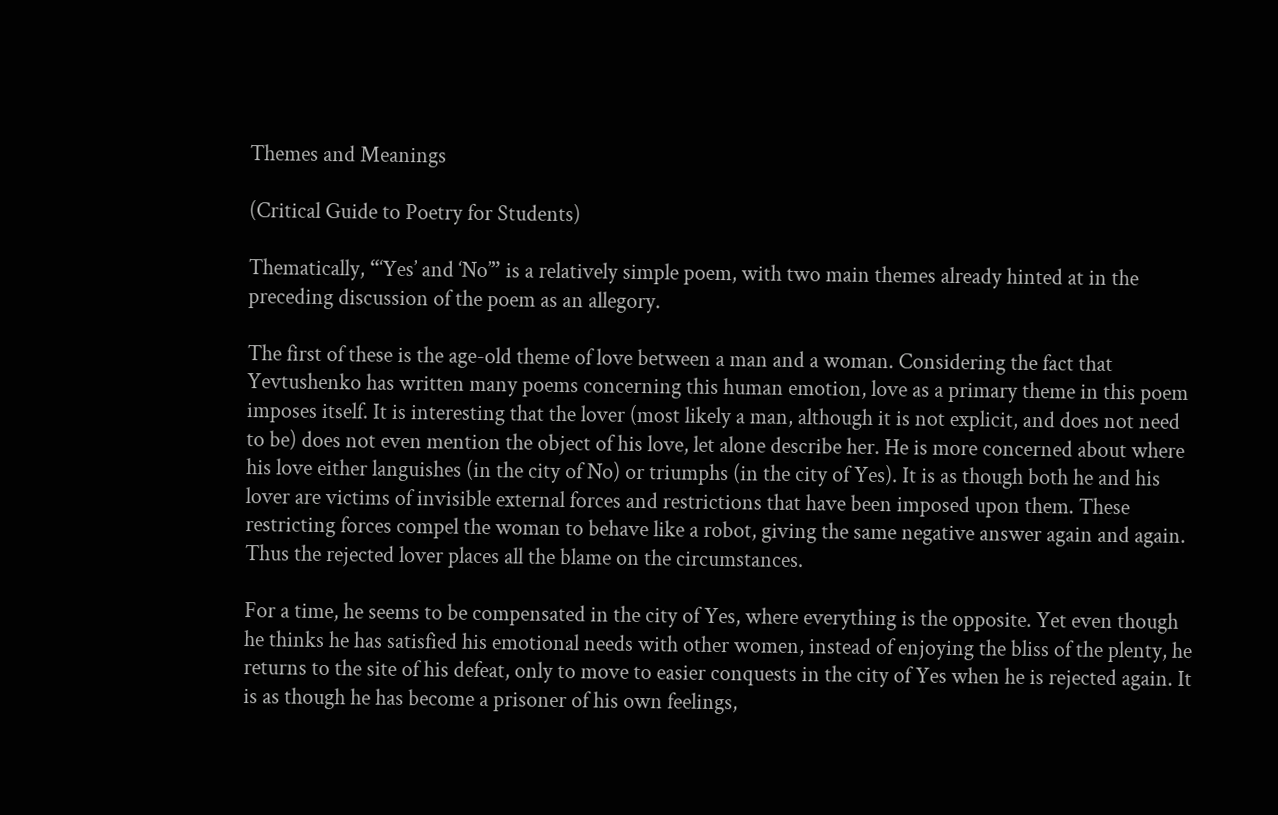Themes and Meanings

(Critical Guide to Poetry for Students)

Thematically, “‘Yes’ and ‘No’” is a relatively simple poem, with two main themes already hinted at in the preceding discussion of the poem as an allegory.

The first of these is the age-old theme of love between a man and a woman. Considering the fact that Yevtushenko has written many poems concerning this human emotion, love as a primary theme in this poem imposes itself. It is interesting that the lover (most likely a man, although it is not explicit, and does not need to be) does not even mention the object of his love, let alone describe her. He is more concerned about where his love either languishes (in the city of No) or triumphs (in the city of Yes). It is as though both he and his lover are victims of invisible external forces and restrictions that have been imposed upon them. These restricting forces compel the woman to behave like a robot, giving the same negative answer again and again. Thus the rejected lover places all the blame on the circumstances.

For a time, he seems to be compensated in the city of Yes, where everything is the opposite. Yet even though he thinks he has satisfied his emotional needs with other women, instead of enjoying the bliss of the plenty, he returns to the site of his defeat, only to move to easier conquests in the city of Yes when he is rejected again. It is as though he has become a prisoner of his own feelings,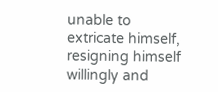unable to extricate himself, resigning himself willingly and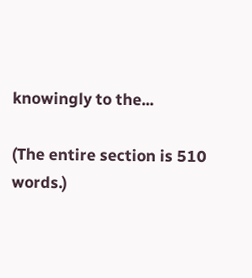knowingly to the...

(The entire section is 510 words.)